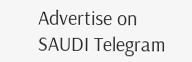Advertise on SAUDI Telegram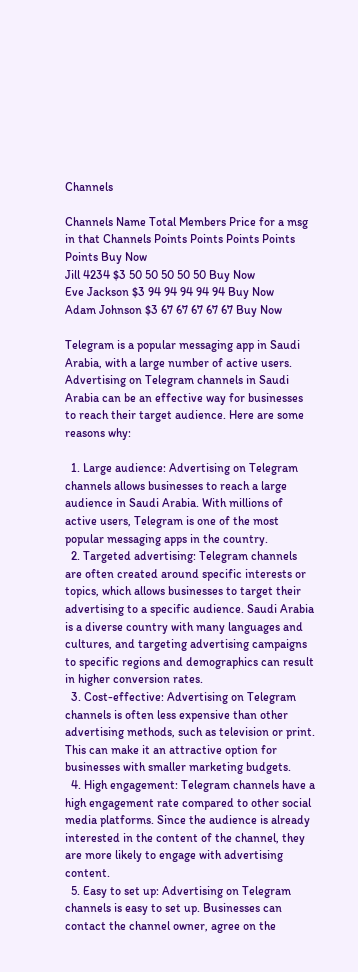Channels

Channels Name Total Members Price for a msg in that Channels Points Points Points Points Points Buy Now
Jill 4234 $3 50 50 50 50 50 Buy Now
Eve Jackson $3 94 94 94 94 94 Buy Now
Adam Johnson $3 67 67 67 67 67 Buy Now

Telegram is a popular messaging app in Saudi Arabia, with a large number of active users. Advertising on Telegram channels in Saudi Arabia can be an effective way for businesses to reach their target audience. Here are some reasons why:

  1. Large audience: Advertising on Telegram channels allows businesses to reach a large audience in Saudi Arabia. With millions of active users, Telegram is one of the most popular messaging apps in the country.
  2. Targeted advertising: Telegram channels are often created around specific interests or topics, which allows businesses to target their advertising to a specific audience. Saudi Arabia is a diverse country with many languages and cultures, and targeting advertising campaigns to specific regions and demographics can result in higher conversion rates.
  3. Cost-effective: Advertising on Telegram channels is often less expensive than other advertising methods, such as television or print. This can make it an attractive option for businesses with smaller marketing budgets.
  4. High engagement: Telegram channels have a high engagement rate compared to other social media platforms. Since the audience is already interested in the content of the channel, they are more likely to engage with advertising content.
  5. Easy to set up: Advertising on Telegram channels is easy to set up. Businesses can contact the channel owner, agree on the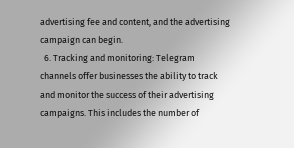advertising fee and content, and the advertising campaign can begin.
  6. Tracking and monitoring: Telegram channels offer businesses the ability to track and monitor the success of their advertising campaigns. This includes the number of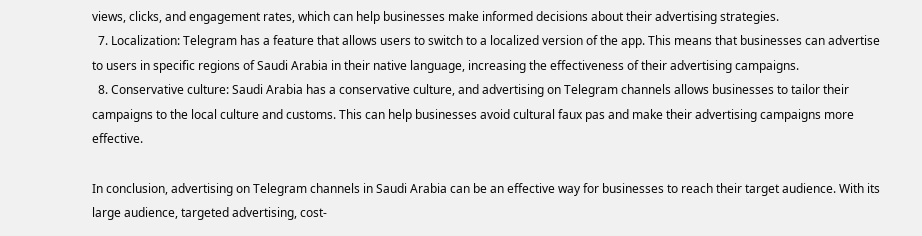views, clicks, and engagement rates, which can help businesses make informed decisions about their advertising strategies.
  7. Localization: Telegram has a feature that allows users to switch to a localized version of the app. This means that businesses can advertise to users in specific regions of Saudi Arabia in their native language, increasing the effectiveness of their advertising campaigns.
  8. Conservative culture: Saudi Arabia has a conservative culture, and advertising on Telegram channels allows businesses to tailor their campaigns to the local culture and customs. This can help businesses avoid cultural faux pas and make their advertising campaigns more effective.

In conclusion, advertising on Telegram channels in Saudi Arabia can be an effective way for businesses to reach their target audience. With its large audience, targeted advertising, cost-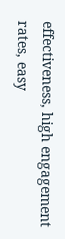effectiveness, high engagement rates, easy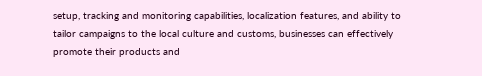setup, tracking and monitoring capabilities, localization features, and ability to tailor campaigns to the local culture and customs, businesses can effectively promote their products and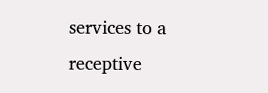services to a receptive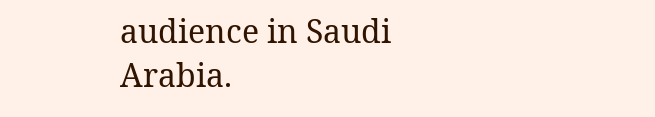audience in Saudi Arabia.